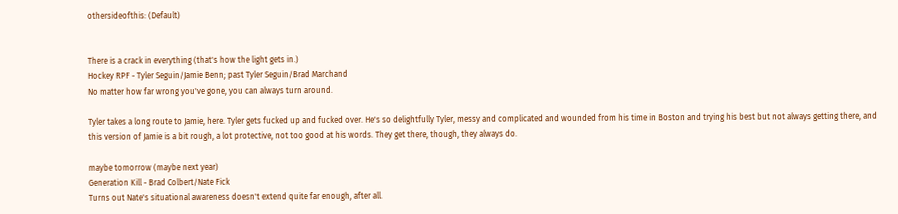othersideofthis: (Default)


There is a crack in everything (that's how the light gets in.)
Hockey RPF - Tyler Seguin/Jamie Benn; past Tyler Seguin/Brad Marchand
No matter how far wrong you've gone, you can always turn around.

Tyler takes a long route to Jamie, here. Tyler gets fucked up and fucked over. He's so delightfully Tyler, messy and complicated and wounded from his time in Boston and trying his best but not always getting there, and this version of Jamie is a bit rough, a lot protective, not too good at his words. They get there, though, they always do.

maybe tomorrow (maybe next year)
Generation Kill - Brad Colbert/Nate Fick
Turns out Nate's situational awareness doesn't extend quite far enough, after all.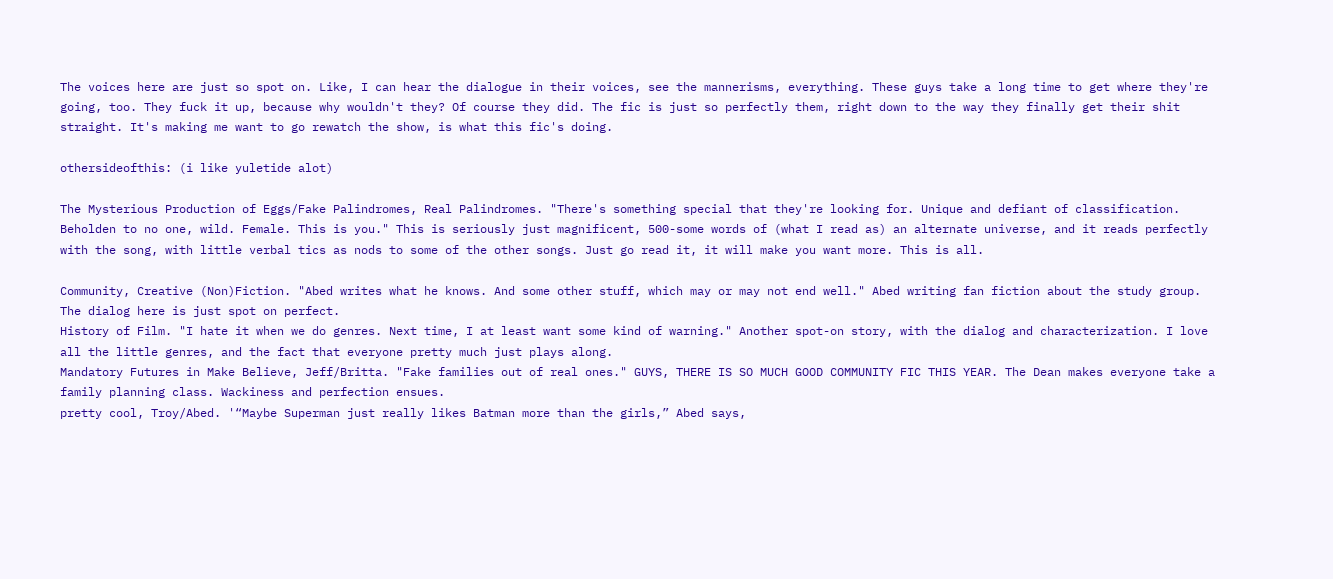The voices here are just so spot on. Like, I can hear the dialogue in their voices, see the mannerisms, everything. These guys take a long time to get where they're going, too. They fuck it up, because why wouldn't they? Of course they did. The fic is just so perfectly them, right down to the way they finally get their shit straight. It's making me want to go rewatch the show, is what this fic's doing.

othersideofthis: (i like yuletide alot)

The Mysterious Production of Eggs/Fake Palindromes, Real Palindromes. "There's something special that they're looking for. Unique and defiant of classification. Beholden to no one, wild. Female. This is you." This is seriously just magnificent, 500-some words of (what I read as) an alternate universe, and it reads perfectly with the song, with little verbal tics as nods to some of the other songs. Just go read it, it will make you want more. This is all.

Community, Creative (Non)Fiction. "Abed writes what he knows. And some other stuff, which may or may not end well." Abed writing fan fiction about the study group. The dialog here is just spot on perfect.
History of Film. "I hate it when we do genres. Next time, I at least want some kind of warning." Another spot-on story, with the dialog and characterization. I love all the little genres, and the fact that everyone pretty much just plays along.
Mandatory Futures in Make Believe, Jeff/Britta. "Fake families out of real ones." GUYS, THERE IS SO MUCH GOOD COMMUNITY FIC THIS YEAR. The Dean makes everyone take a family planning class. Wackiness and perfection ensues.
pretty cool, Troy/Abed. '“Maybe Superman just really likes Batman more than the girls,” Abed says,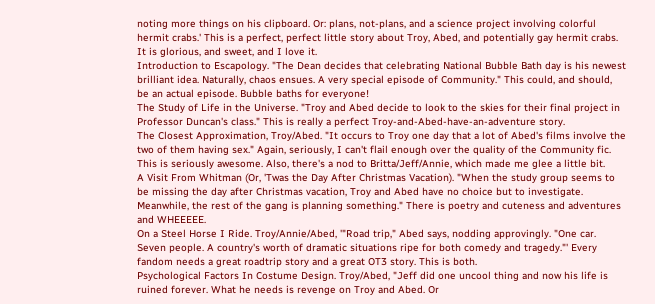noting more things on his clipboard. Or: plans, not-plans, and a science project involving colorful hermit crabs.' This is a perfect, perfect little story about Troy, Abed, and potentially gay hermit crabs. It is glorious, and sweet, and I love it.
Introduction to Escapology. "The Dean decides that celebrating National Bubble Bath day is his newest brilliant idea. Naturally, chaos ensues. A very special episode of Community." This could, and should, be an actual episode. Bubble baths for everyone!
The Study of Life in the Universe. "Troy and Abed decide to look to the skies for their final project in Professor Duncan's class." This is really a perfect Troy-and-Abed-have-an-adventure story.
The Closest Approximation, Troy/Abed. "It occurs to Troy one day that a lot of Abed's films involve the two of them having sex." Again, seriously, I can't flail enough over the quality of the Community fic. This is seriously awesome. Also, there's a nod to Britta/Jeff/Annie, which made me glee a little bit.
A Visit From Whitman (Or, 'Twas the Day After Christmas Vacation). "When the study group seems to be missing the day after Christmas vacation, Troy and Abed have no choice but to investigate. Meanwhile, the rest of the gang is planning something." There is poetry and cuteness and adventures and WHEEEEE.
On a Steel Horse I Ride. Troy/Annie/Abed, '"Road trip," Abed says, nodding approvingly. "One car. Seven people. A country's worth of dramatic situations ripe for both comedy and tragedy."' Every fandom needs a great roadtrip story and a great OT3 story. This is both.
Psychological Factors In Costume Design. Troy/Abed, "Jeff did one uncool thing and now his life is ruined forever. What he needs is revenge on Troy and Abed. Or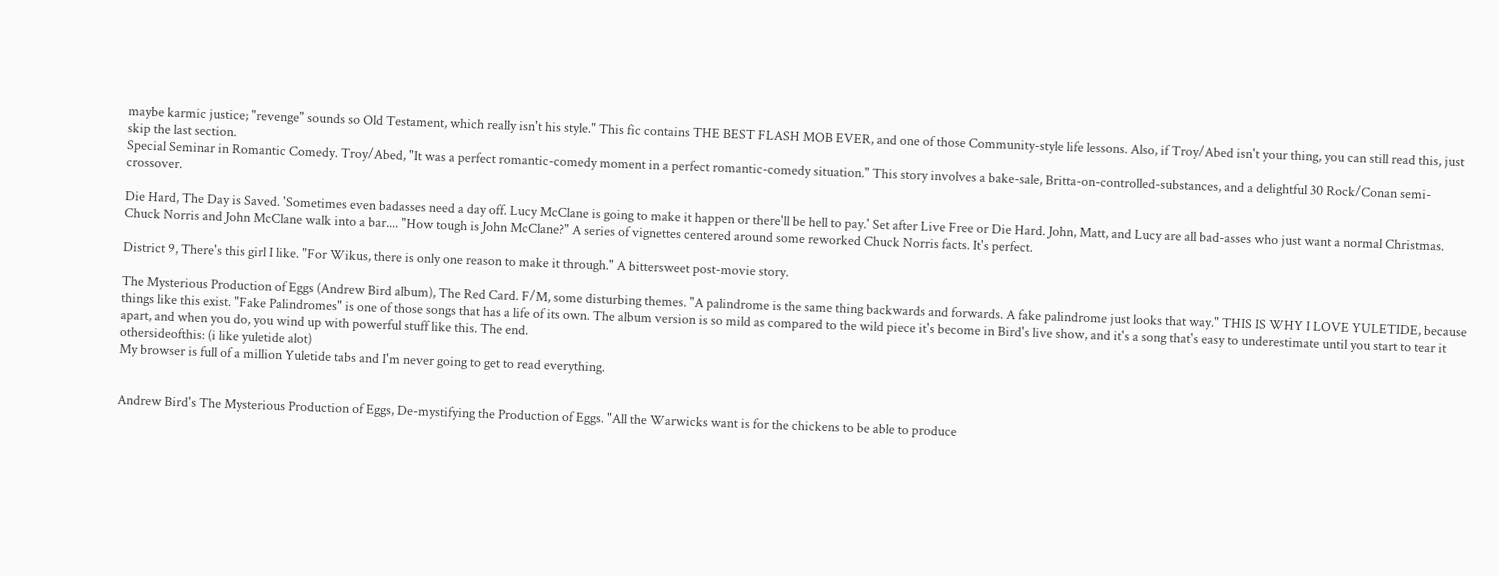maybe karmic justice; "revenge" sounds so Old Testament, which really isn't his style." This fic contains THE BEST FLASH MOB EVER, and one of those Community-style life lessons. Also, if Troy/Abed isn't your thing, you can still read this, just skip the last section.
Special Seminar in Romantic Comedy. Troy/Abed, "It was a perfect romantic-comedy moment in a perfect romantic-comedy situation." This story involves a bake-sale, Britta-on-controlled-substances, and a delightful 30 Rock/Conan semi-crossover.

Die Hard, The Day is Saved. 'Sometimes even badasses need a day off. Lucy McClane is going to make it happen or there'll be hell to pay.' Set after Live Free or Die Hard. John, Matt, and Lucy are all bad-asses who just want a normal Christmas.
Chuck Norris and John McClane walk into a bar.... "How tough is John McClane?" A series of vignettes centered around some reworked Chuck Norris facts. It's perfect.

District 9, There's this girl I like. "For Wikus, there is only one reason to make it through." A bittersweet post-movie story.

The Mysterious Production of Eggs (Andrew Bird album), The Red Card. F/M, some disturbing themes. "A palindrome is the same thing backwards and forwards. A fake palindrome just looks that way." THIS IS WHY I LOVE YULETIDE, because things like this exist. "Fake Palindromes" is one of those songs that has a life of its own. The album version is so mild as compared to the wild piece it's become in Bird's live show, and it's a song that's easy to underestimate until you start to tear it apart, and when you do, you wind up with powerful stuff like this. The end.
othersideofthis: (i like yuletide alot)
My browser is full of a million Yuletide tabs and I'm never going to get to read everything.


Andrew Bird's The Mysterious Production of Eggs, De-mystifying the Production of Eggs. "All the Warwicks want is for the chickens to be able to produce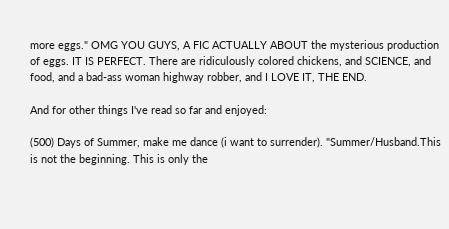more eggs." OMG YOU GUYS, A FIC ACTUALLY ABOUT the mysterious production of eggs. IT IS PERFECT. There are ridiculously colored chickens, and SCIENCE, and food, and a bad-ass woman highway robber, and I LOVE IT, THE END.

And for other things I've read so far and enjoyed:

(500) Days of Summer, make me dance (i want to surrender). "Summer/Husband.This is not the beginning. This is only the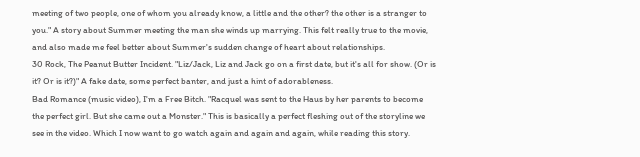meeting of two people, one of whom you already know, a little and the other? the other is a stranger to you." A story about Summer meeting the man she winds up marrying. This felt really true to the movie, and also made me feel better about Summer's sudden change of heart about relationships.
30 Rock, The Peanut Butter Incident. "Liz/Jack, Liz and Jack go on a first date, but it's all for show. (Or is it? Or is it?)" A fake date, some perfect banter, and just a hint of adorableness.
Bad Romance (music video), I'm a Free Bitch. "Racquel was sent to the Haus by her parents to become the perfect girl. But she came out a Monster." This is basically a perfect fleshing out of the storyline we see in the video. Which I now want to go watch again and again and again, while reading this story.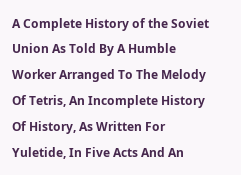A Complete History of the Soviet Union As Told By A Humble Worker Arranged To The Melody Of Tetris, An Incomplete History Of History, As Written For Yuletide, In Five Acts And An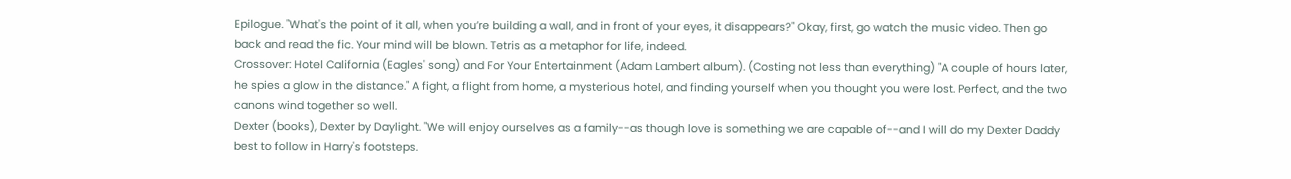Epilogue. "What's the point of it all, when you’re building a wall, and in front of your eyes, it disappears?" Okay, first, go watch the music video. Then go back and read the fic. Your mind will be blown. Tetris as a metaphor for life, indeed.
Crossover: Hotel California (Eagles' song) and For Your Entertainment (Adam Lambert album). (Costing not less than everything) "A couple of hours later, he spies a glow in the distance." A fight, a flight from home, a mysterious hotel, and finding yourself when you thought you were lost. Perfect, and the two canons wind together so well.
Dexter (books), Dexter by Daylight. "We will enjoy ourselves as a family--as though love is something we are capable of--and I will do my Dexter Daddy best to follow in Harry's footsteps.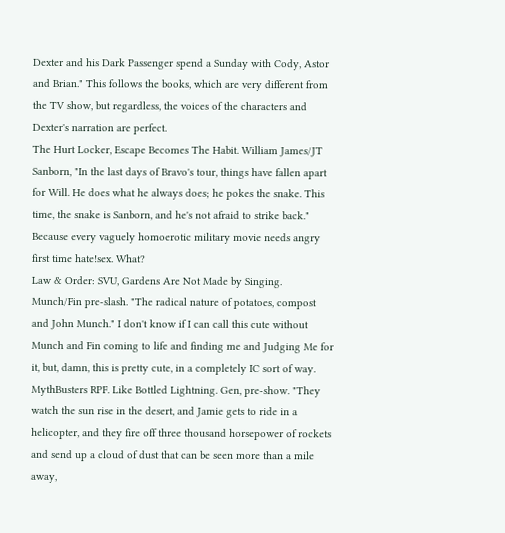Dexter and his Dark Passenger spend a Sunday with Cody, Astor and Brian." This follows the books, which are very different from the TV show, but regardless, the voices of the characters and Dexter's narration are perfect.
The Hurt Locker, Escape Becomes The Habit. William James/JT Sanborn, "In the last days of Bravo's tour, things have fallen apart for Will. He does what he always does; he pokes the snake. This time, the snake is Sanborn, and he's not afraid to strike back." Because every vaguely homoerotic military movie needs angry first time hate!sex. What?
Law & Order: SVU, Gardens Are Not Made by Singing. Munch/Fin pre-slash. "The radical nature of potatoes, compost and John Munch." I don't know if I can call this cute without Munch and Fin coming to life and finding me and Judging Me for it, but, damn, this is pretty cute, in a completely IC sort of way.
MythBusters RPF. Like Bottled Lightning. Gen, pre-show. "They watch the sun rise in the desert, and Jamie gets to ride in a helicopter, and they fire off three thousand horsepower of rockets and send up a cloud of dust that can be seen more than a mile away,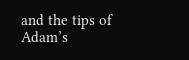and the tips of Adam’s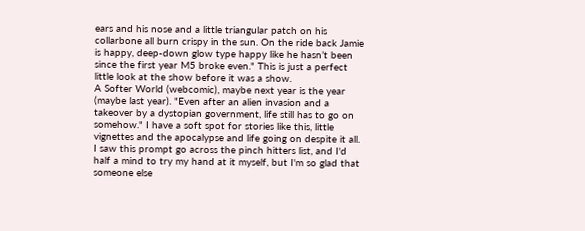ears and his nose and a little triangular patch on his collarbone all burn crispy in the sun. On the ride back Jamie is happy, deep-down glow type happy like he hasn’t been since the first year M5 broke even." This is just a perfect little look at the show before it was a show.
A Softer World (webcomic), maybe next year is the year (maybe last year). "Even after an alien invasion and a takeover by a dystopian government, life still has to go on somehow." I have a soft spot for stories like this, little vignettes and the apocalypse and life going on despite it all. I saw this prompt go across the pinch hitters list, and I'd half a mind to try my hand at it myself, but I'm so glad that someone else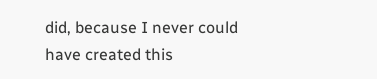did, because I never could have created this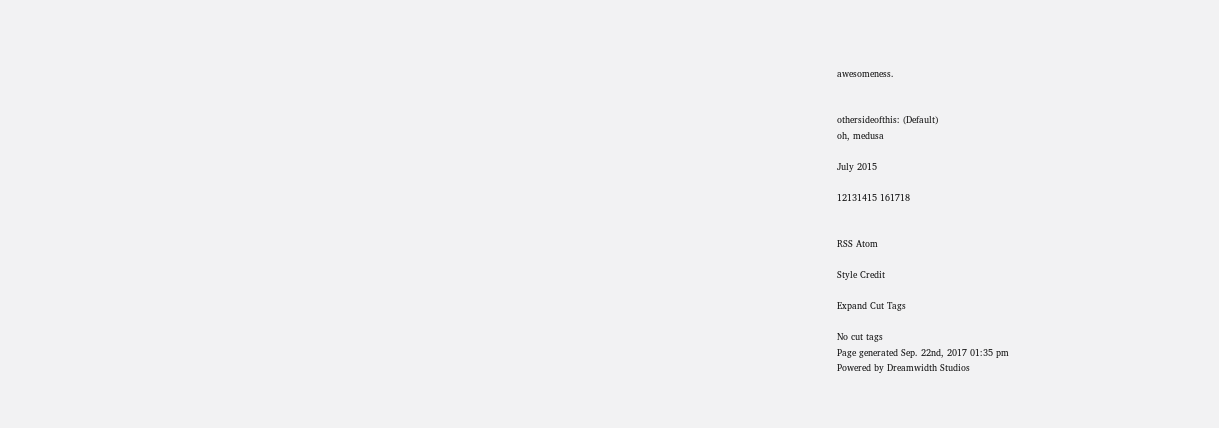awesomeness.


othersideofthis: (Default)
oh, medusa

July 2015

12131415 161718


RSS Atom

Style Credit

Expand Cut Tags

No cut tags
Page generated Sep. 22nd, 2017 01:35 pm
Powered by Dreamwidth Studios